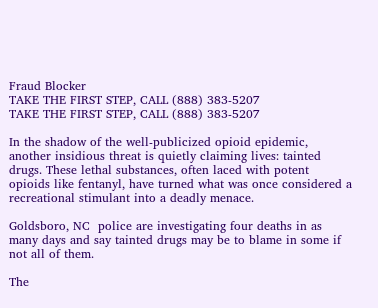Fraud Blocker
TAKE THE FIRST STEP, CALL (888) 383-5207
TAKE THE FIRST STEP, CALL (888) 383-5207

In the shadow of the well-publicized opioid epidemic, another insidious threat is quietly claiming lives: tainted drugs. These lethal substances, often laced with potent opioids like fentanyl, have turned what was once considered a recreational stimulant into a deadly menace.

Goldsboro, NC  police are investigating four deaths in as many days and say tainted drugs may be to blame in some if not all of them.

The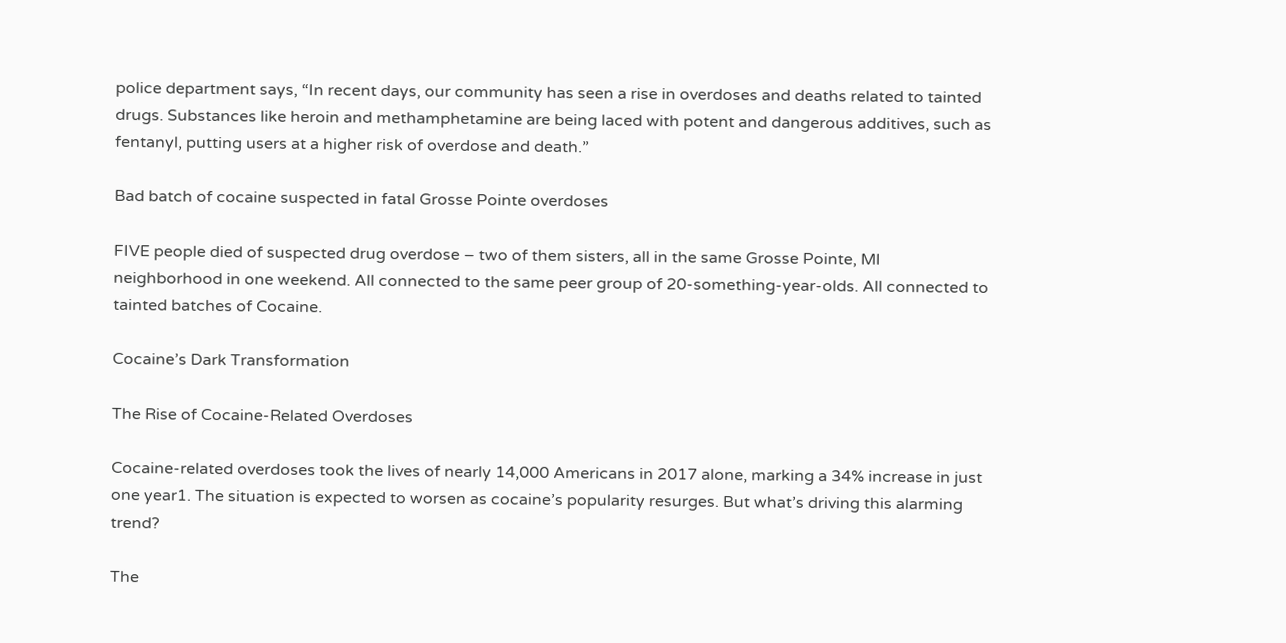police department says, “In recent days, our community has seen a rise in overdoses and deaths related to tainted drugs. Substances like heroin and methamphetamine are being laced with potent and dangerous additives, such as fentanyl, putting users at a higher risk of overdose and death.”

Bad batch of cocaine suspected in fatal Grosse Pointe overdoses

FIVE people died of suspected drug overdose – two of them sisters, all in the same Grosse Pointe, MI neighborhood in one weekend. All connected to the same peer group of 20-something-year-olds. All connected to tainted batches of Cocaine.

Cocaine’s Dark Transformation

The Rise of Cocaine-Related Overdoses

Cocaine-related overdoses took the lives of nearly 14,000 Americans in 2017 alone, marking a 34% increase in just one year1. The situation is expected to worsen as cocaine’s popularity resurges. But what’s driving this alarming trend?

The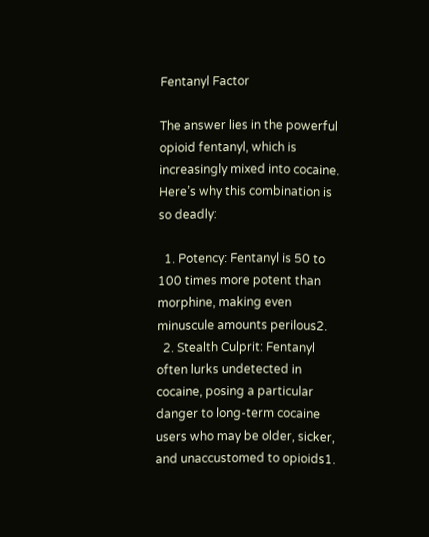Fentanyl Factor

The answer lies in the powerful opioid fentanyl, which is increasingly mixed into cocaine. Here’s why this combination is so deadly:

  1. Potency: Fentanyl is 50 to 100 times more potent than morphine, making even minuscule amounts perilous2.
  2. Stealth Culprit: Fentanyl often lurks undetected in cocaine, posing a particular danger to long-term cocaine users who may be older, sicker, and unaccustomed to opioids1.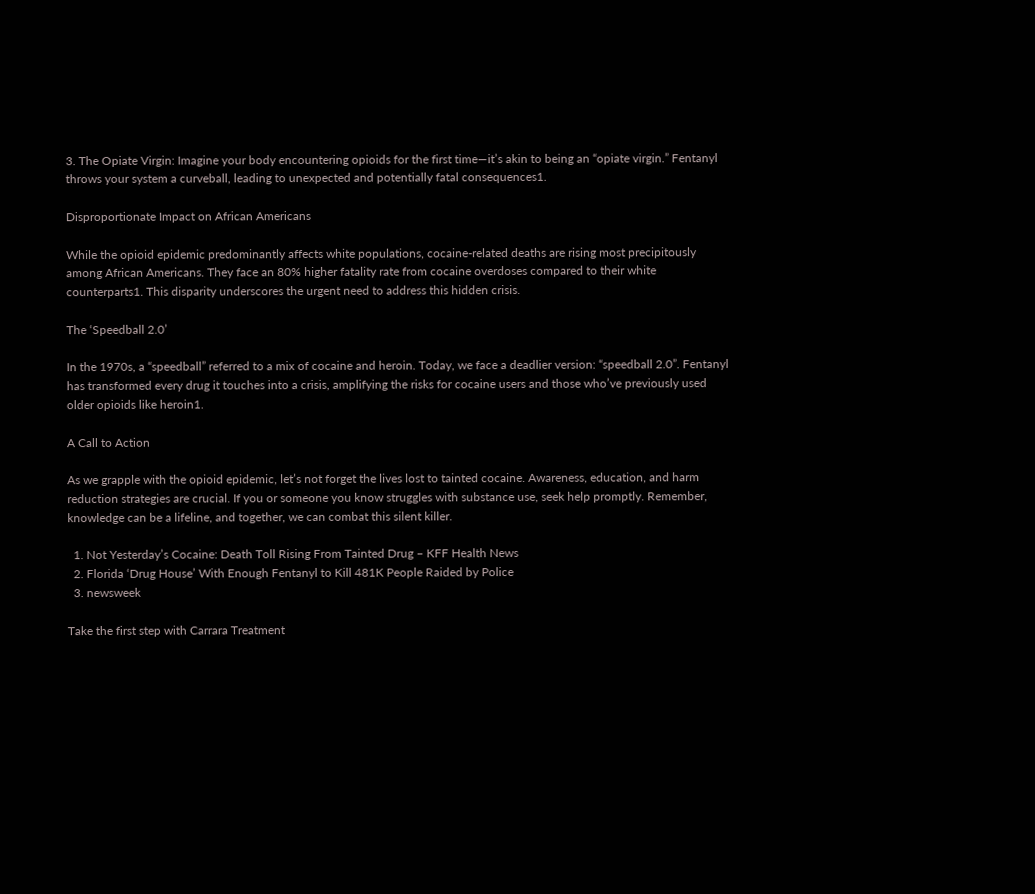3. The Opiate Virgin: Imagine your body encountering opioids for the first time—it’s akin to being an “opiate virgin.” Fentanyl throws your system a curveball, leading to unexpected and potentially fatal consequences1.

Disproportionate Impact on African Americans

While the opioid epidemic predominantly affects white populations, cocaine-related deaths are rising most precipitously among African Americans. They face an 80% higher fatality rate from cocaine overdoses compared to their white counterparts1. This disparity underscores the urgent need to address this hidden crisis.

The ‘Speedball 2.0’

In the 1970s, a “speedball” referred to a mix of cocaine and heroin. Today, we face a deadlier version: “speedball 2.0”. Fentanyl has transformed every drug it touches into a crisis, amplifying the risks for cocaine users and those who’ve previously used older opioids like heroin1.

A Call to Action

As we grapple with the opioid epidemic, let’s not forget the lives lost to tainted cocaine. Awareness, education, and harm reduction strategies are crucial. If you or someone you know struggles with substance use, seek help promptly. Remember, knowledge can be a lifeline, and together, we can combat this silent killer.

  1. Not Yesterday’s Cocaine: Death Toll Rising From Tainted Drug – KFF Health News
  2. Florida ‘Drug House’ With Enough Fentanyl to Kill 481K People Raided by Police
  3. newsweek

Take the first step with Carrara Treatment